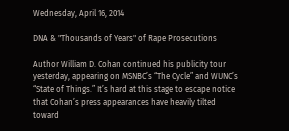Wednesday, April 16, 2014

DNA & "Thousands of Years" of Rape Prosecutions

Author William D. Cohan continued his publicity tour yesterday, appearing on MSNBC’s “The Cycle” and WUNC’s “State of Things.” It’s hard at this stage to escape notice that Cohan’s press appearances have heavily tilted toward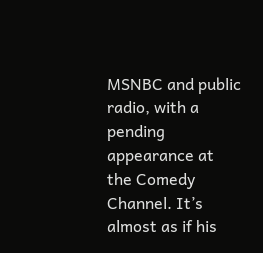MSNBC and public radio, with a pending appearance at the Comedy Channel. It’s almost as if his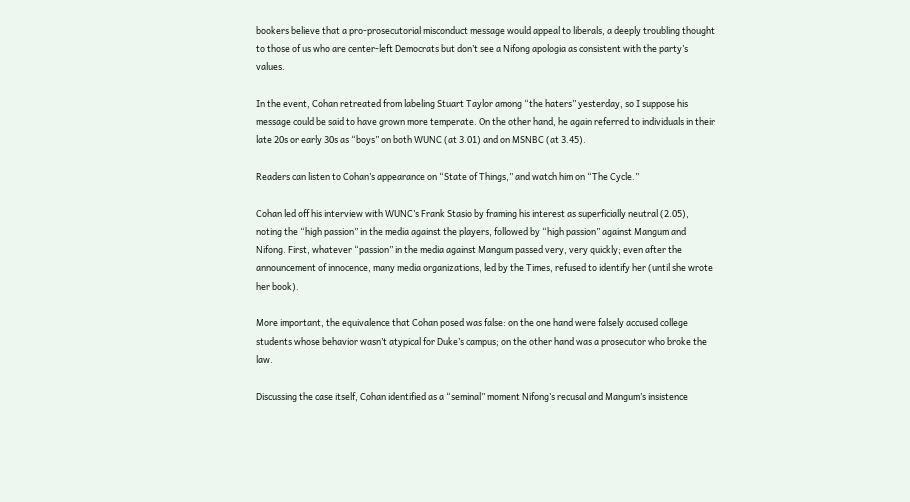bookers believe that a pro-prosecutorial misconduct message would appeal to liberals, a deeply troubling thought to those of us who are center-left Democrats but don’t see a Nifong apologia as consistent with the party’s values.

In the event, Cohan retreated from labeling Stuart Taylor among “the haters” yesterday, so I suppose his message could be said to have grown more temperate. On the other hand, he again referred to individuals in their late 20s or early 30s as “boys” on both WUNC (at 3.01) and on MSNBC (at 3.45).

Readers can listen to Cohan’s appearance on “State of Things,” and watch him on “The Cycle.”

Cohan led off his interview with WUNC’s Frank Stasio by framing his interest as superficially neutral (2.05), noting the “high passion” in the media against the players, followed by “high passion” against Mangum and Nifong. First, whatever “passion” in the media against Mangum passed very, very quickly; even after the announcement of innocence, many media organizations, led by the Times, refused to identify her (until she wrote her book).

More important, the equivalence that Cohan posed was false: on the one hand were falsely accused college students whose behavior wasn’t atypical for Duke’s campus; on the other hand was a prosecutor who broke the law.

Discussing the case itself, Cohan identified as a “seminal” moment Nifong’s recusal and Mangum’s insistence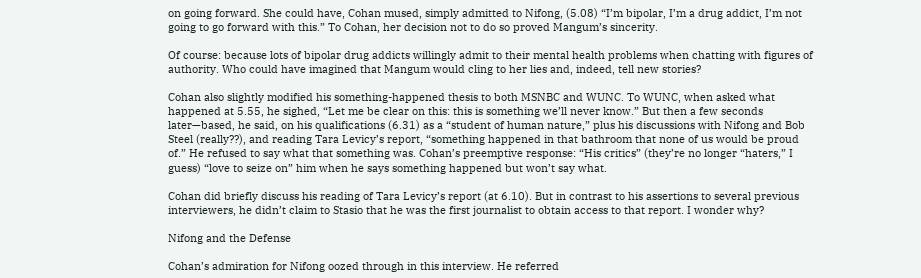on going forward. She could have, Cohan mused, simply admitted to Nifong, (5.08) “I’m bipolar, I’m a drug addict, I’m not going to go forward with this.” To Cohan, her decision not to do so proved Mangum’s sincerity.

Of course: because lots of bipolar drug addicts willingly admit to their mental health problems when chatting with figures of authority. Who could have imagined that Mangum would cling to her lies and, indeed, tell new stories?

Cohan also slightly modified his something-happened thesis to both MSNBC and WUNC. To WUNC, when asked what happened at 5.55, he sighed, “Let me be clear on this: this is something we’ll never know.” But then a few seconds later—based, he said, on his qualifications (6.31) as a “student of human nature,” plus his discussions with Nifong and Bob Steel (really??), and reading Tara Levicy’s report, “something happened in that bathroom that none of us would be proud of.” He refused to say what that something was. Cohan’s preemptive response: “His critics” (they’re no longer “haters,” I guess) “love to seize on” him when he says something happened but won’t say what.

Cohan did briefly discuss his reading of Tara Levicy’s report (at 6.10). But in contrast to his assertions to several previous interviewers, he didn’t claim to Stasio that he was the first journalist to obtain access to that report. I wonder why?

Nifong and the Defense

Cohan’s admiration for Nifong oozed through in this interview. He referred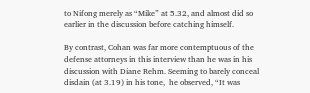to Nifong merely as “Mike” at 5.32, and almost did so earlier in the discussion before catching himself.

By contrast, Cohan was far more contemptuous of the defense attorneys in this interview than he was in his discussion with Diane Rehm. Seeming to barely conceal disdain (at 3.19) in his tone,  he observed, “It was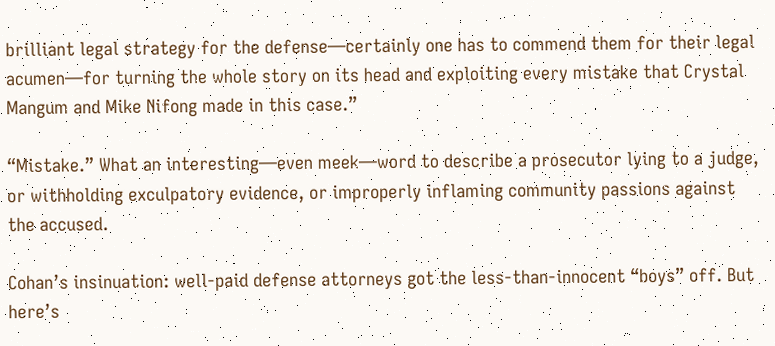brilliant legal strategy for the defense—certainly one has to commend them for their legal acumen—for turning the whole story on its head and exploiting every mistake that Crystal Mangum and Mike Nifong made in this case.”

“Mistake.” What an interesting—even meek—word to describe a prosecutor lying to a judge, or withholding exculpatory evidence, or improperly inflaming community passions against the accused.

Cohan’s insinuation: well-paid defense attorneys got the less-than-innocent “boys” off. But here’s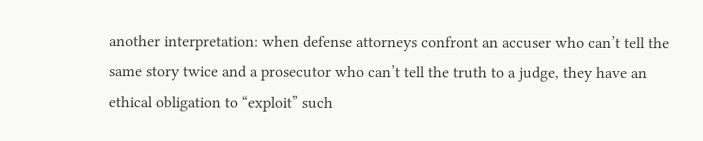another interpretation: when defense attorneys confront an accuser who can’t tell the same story twice and a prosecutor who can’t tell the truth to a judge, they have an ethical obligation to “exploit” such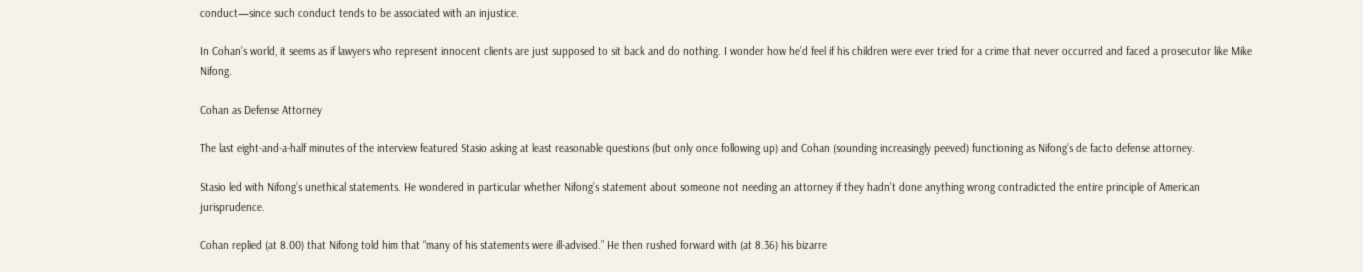conduct—since such conduct tends to be associated with an injustice.

In Cohan’s world, it seems as if lawyers who represent innocent clients are just supposed to sit back and do nothing. I wonder how he’d feel if his children were ever tried for a crime that never occurred and faced a prosecutor like Mike Nifong.

Cohan as Defense Attorney

The last eight-and-a-half minutes of the interview featured Stasio asking at least reasonable questions (but only once following up) and Cohan (sounding increasingly peeved) functioning as Nifong’s de facto defense attorney.

Stasio led with Nifong’s unethical statements. He wondered in particular whether Nifong’s statement about someone not needing an attorney if they hadn’t done anything wrong contradicted the entire principle of American jurisprudence.

Cohan replied (at 8.00) that Nifong told him that “many of his statements were ill-advised.” He then rushed forward with (at 8.36) his bizarre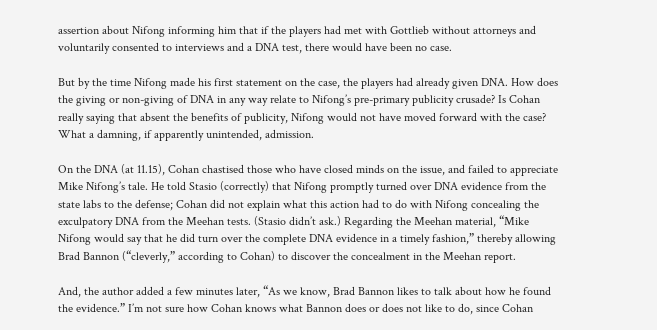assertion about Nifong informing him that if the players had met with Gottlieb without attorneys and voluntarily consented to interviews and a DNA test, there would have been no case.

But by the time Nifong made his first statement on the case, the players had already given DNA. How does the giving or non-giving of DNA in any way relate to Nifong’s pre-primary publicity crusade? Is Cohan really saying that absent the benefits of publicity, Nifong would not have moved forward with the case? What a damning, if apparently unintended, admission.

On the DNA (at 11.15), Cohan chastised those who have closed minds on the issue, and failed to appreciate Mike Nifong’s tale. He told Stasio (correctly) that Nifong promptly turned over DNA evidence from the state labs to the defense; Cohan did not explain what this action had to do with Nifong concealing the exculpatory DNA from the Meehan tests. (Stasio didn’t ask.) Regarding the Meehan material, “Mike Nifong would say that he did turn over the complete DNA evidence in a timely fashion,” thereby allowing Brad Bannon (“cleverly,” according to Cohan) to discover the concealment in the Meehan report.

And, the author added a few minutes later, “As we know, Brad Bannon likes to talk about how he found the evidence.” I’m not sure how Cohan knows what Bannon does or does not like to do, since Cohan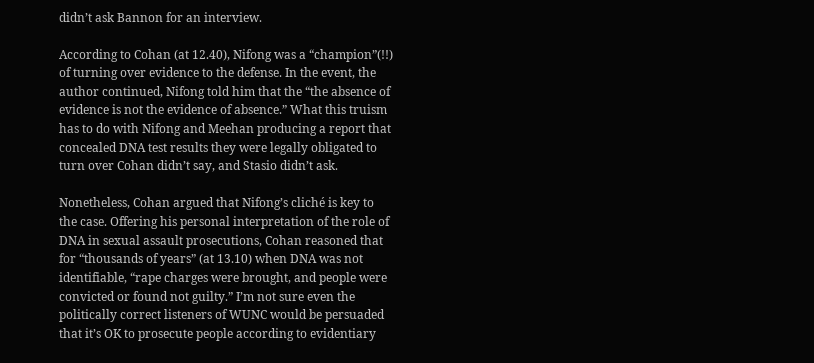didn’t ask Bannon for an interview.

According to Cohan (at 12.40), Nifong was a “champion”(!!) of turning over evidence to the defense. In the event, the author continued, Nifong told him that the “the absence of evidence is not the evidence of absence.” What this truism has to do with Nifong and Meehan producing a report that concealed DNA test results they were legally obligated to turn over Cohan didn’t say, and Stasio didn’t ask.

Nonetheless, Cohan argued that Nifong’s cliché is key to the case. Offering his personal interpretation of the role of DNA in sexual assault prosecutions, Cohan reasoned that for “thousands of years” (at 13.10) when DNA was not identifiable, “rape charges were brought, and people were convicted or found not guilty.” I’m not sure even the politically correct listeners of WUNC would be persuaded that it’s OK to prosecute people according to evidentiary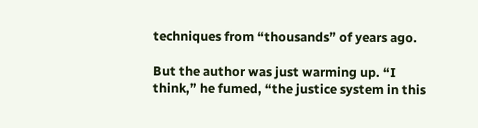techniques from “thousands” of years ago.

But the author was just warming up. “I think,” he fumed, “the justice system in this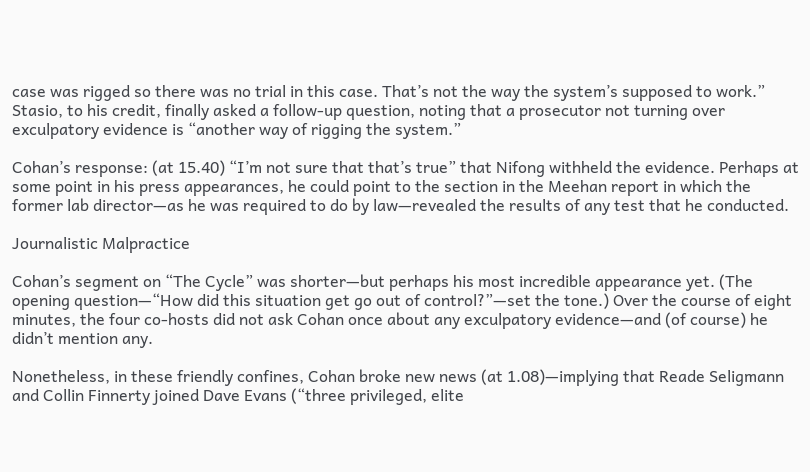case was rigged so there was no trial in this case. That’s not the way the system’s supposed to work.” Stasio, to his credit, finally asked a follow-up question, noting that a prosecutor not turning over exculpatory evidence is “another way of rigging the system.”

Cohan’s response: (at 15.40) “I’m not sure that that’s true” that Nifong withheld the evidence. Perhaps at some point in his press appearances, he could point to the section in the Meehan report in which the former lab director—as he was required to do by law—revealed the results of any test that he conducted.

Journalistic Malpractice

Cohan’s segment on “The Cycle” was shorter—but perhaps his most incredible appearance yet. (The opening question—“How did this situation get go out of control?”—set the tone.) Over the course of eight minutes, the four co-hosts did not ask Cohan once about any exculpatory evidence—and (of course) he didn’t mention any.

Nonetheless, in these friendly confines, Cohan broke new news (at 1.08)—implying that Reade Seligmann and Collin Finnerty joined Dave Evans (“three privileged, elite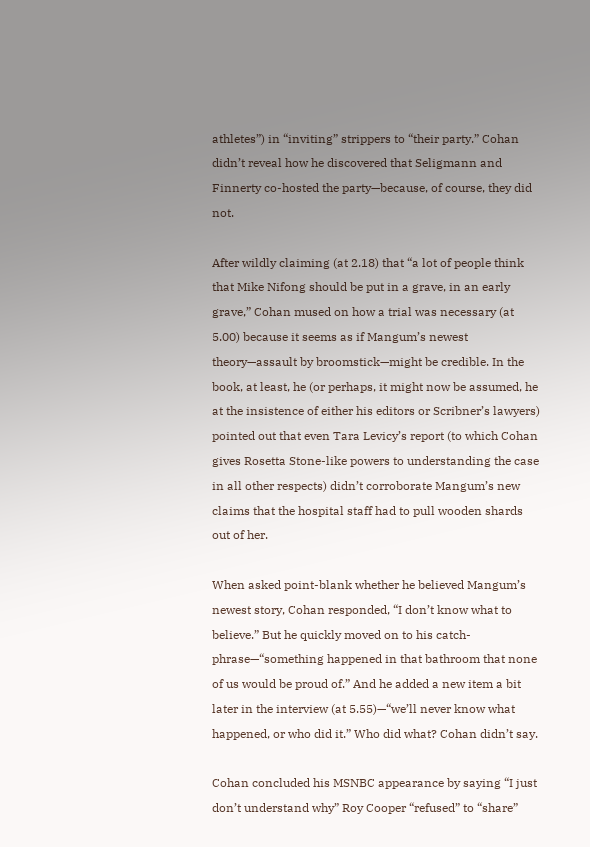athletes”) in “inviting” strippers to “their party.” Cohan didn’t reveal how he discovered that Seligmann and Finnerty co-hosted the party—because, of course, they did not.

After wildly claiming (at 2.18) that “a lot of people think that Mike Nifong should be put in a grave, in an early grave,” Cohan mused on how a trial was necessary (at 5.00) because it seems as if Mangum’s newest theory—assault by broomstick—might be credible. In the book, at least, he (or perhaps, it might now be assumed, he at the insistence of either his editors or Scribner’s lawyers) pointed out that even Tara Levicy’s report (to which Cohan gives Rosetta Stone-like powers to understanding the case in all other respects) didn’t corroborate Mangum’s new claims that the hospital staff had to pull wooden shards out of her.

When asked point-blank whether he believed Mangum’s newest story, Cohan responded, “I don’t know what to believe.” But he quickly moved on to his catch-phrase—“something happened in that bathroom that none of us would be proud of.” And he added a new item a bit later in the interview (at 5.55)—“we’ll never know what happened, or who did it.” Who did what? Cohan didn’t say.

Cohan concluded his MSNBC appearance by saying “I just don’t understand why” Roy Cooper “refused” to “share”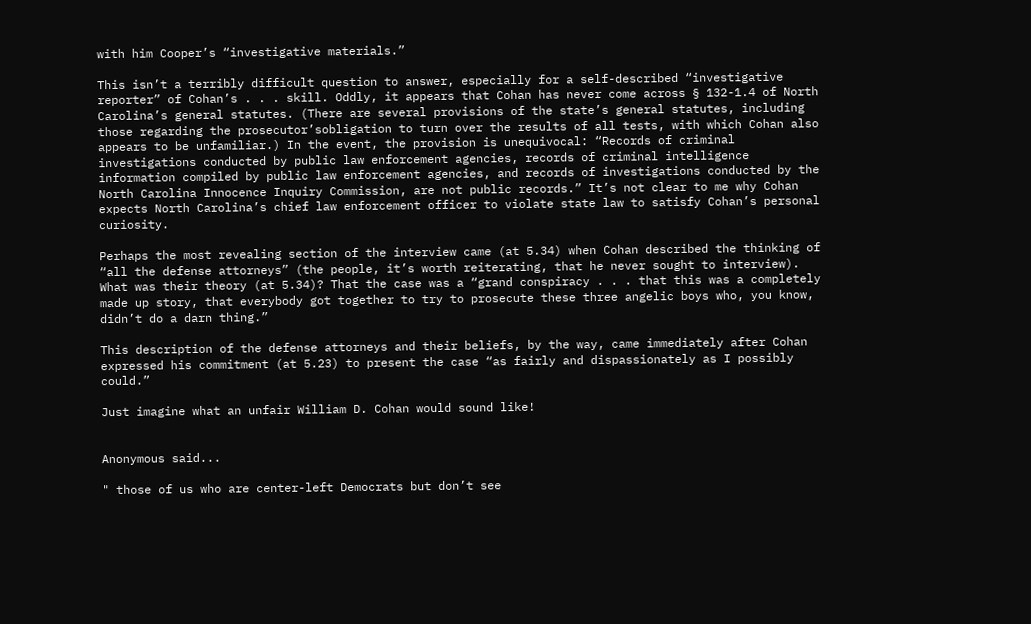with him Cooper’s “investigative materials.”

This isn’t a terribly difficult question to answer, especially for a self-described “investigative reporter” of Cohan’s . . . skill. Oddly, it appears that Cohan has never come across § 132-1.4 of North Carolina’s general statutes. (There are several provisions of the state’s general statutes, including those regarding the prosecutor’sobligation to turn over the results of all tests, with which Cohan also appears to be unfamiliar.) In the event, the provision is unequivocal: “Records of criminal investigations conducted by public law enforcement agencies, records of criminal intelligence information compiled by public law enforcement agencies, and records of investigations conducted by the North Carolina Innocence Inquiry Commission, are not public records.” It’s not clear to me why Cohan expects North Carolina’s chief law enforcement officer to violate state law to satisfy Cohan’s personal curiosity.

Perhaps the most revealing section of the interview came (at 5.34) when Cohan described the thinking of “all the defense attorneys” (the people, it’s worth reiterating, that he never sought to interview). What was their theory (at 5.34)? That the case was a “grand conspiracy . . . that this was a completely made up story, that everybody got together to try to prosecute these three angelic boys who, you know, didn’t do a darn thing.”

This description of the defense attorneys and their beliefs, by the way, came immediately after Cohan expressed his commitment (at 5.23) to present the case “as fairly and dispassionately as I possibly could.”

Just imagine what an unfair William D. Cohan would sound like!


Anonymous said...

" those of us who are center-left Democrats but don’t see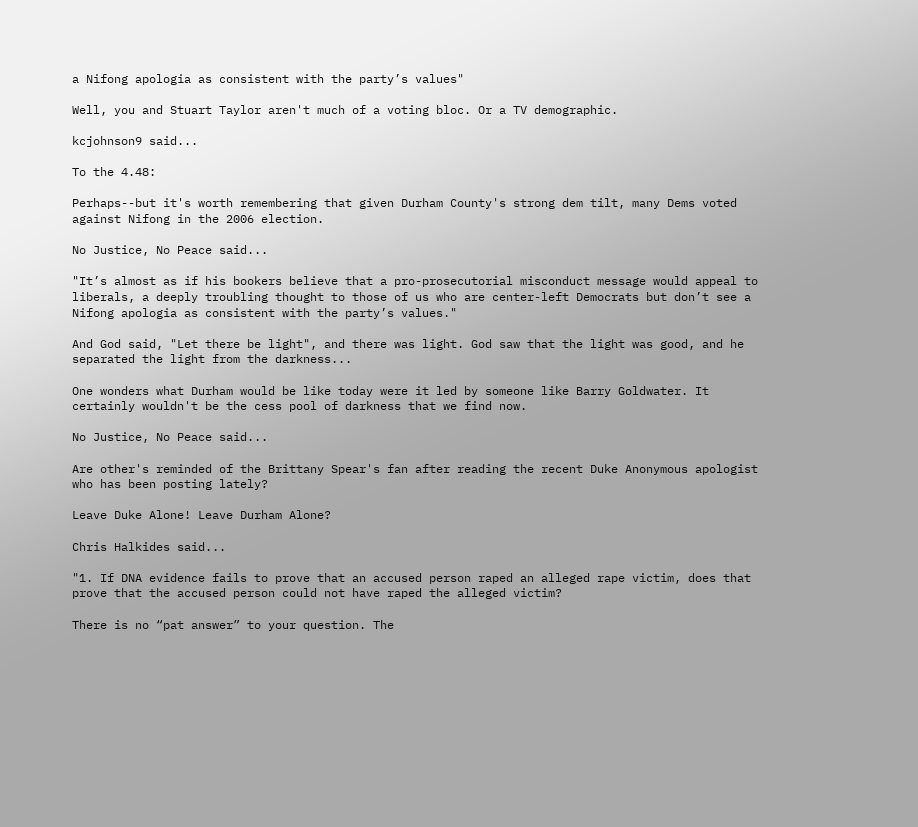a Nifong apologia as consistent with the party’s values"

Well, you and Stuart Taylor aren't much of a voting bloc. Or a TV demographic.

kcjohnson9 said...

To the 4.48:

Perhaps--but it's worth remembering that given Durham County's strong dem tilt, many Dems voted against Nifong in the 2006 election.

No Justice, No Peace said...

"It’s almost as if his bookers believe that a pro-prosecutorial misconduct message would appeal to liberals, a deeply troubling thought to those of us who are center-left Democrats but don’t see a Nifong apologia as consistent with the party’s values."

And God said, "Let there be light", and there was light. God saw that the light was good, and he separated the light from the darkness...

One wonders what Durham would be like today were it led by someone like Barry Goldwater. It certainly wouldn't be the cess pool of darkness that we find now.

No Justice, No Peace said...

Are other's reminded of the Brittany Spear's fan after reading the recent Duke Anonymous apologist who has been posting lately?

Leave Duke Alone! Leave Durham Alone?

Chris Halkides said...

"1. If DNA evidence fails to prove that an accused person raped an alleged rape victim, does that prove that the accused person could not have raped the alleged victim?

There is no “pat answer” to your question. The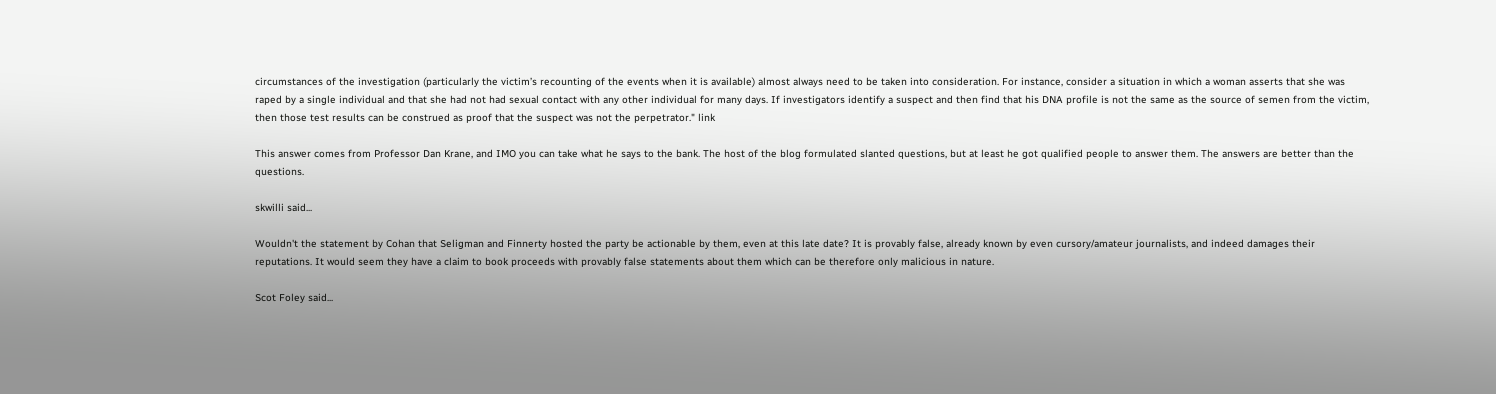circumstances of the investigation (particularly the victim’s recounting of the events when it is available) almost always need to be taken into consideration. For instance, consider a situation in which a woman asserts that she was raped by a single individual and that she had not had sexual contact with any other individual for many days. If investigators identify a suspect and then find that his DNA profile is not the same as the source of semen from the victim, then those test results can be construed as proof that the suspect was not the perpetrator." link

This answer comes from Professor Dan Krane, and IMO you can take what he says to the bank. The host of the blog formulated slanted questions, but at least he got qualified people to answer them. The answers are better than the questions.

skwilli said...

Wouldn't the statement by Cohan that Seligman and Finnerty hosted the party be actionable by them, even at this late date? It is provably false, already known by even cursory/amateur journalists, and indeed damages their reputations. It would seem they have a claim to book proceeds with provably false statements about them which can be therefore only malicious in nature.

Scot Foley said...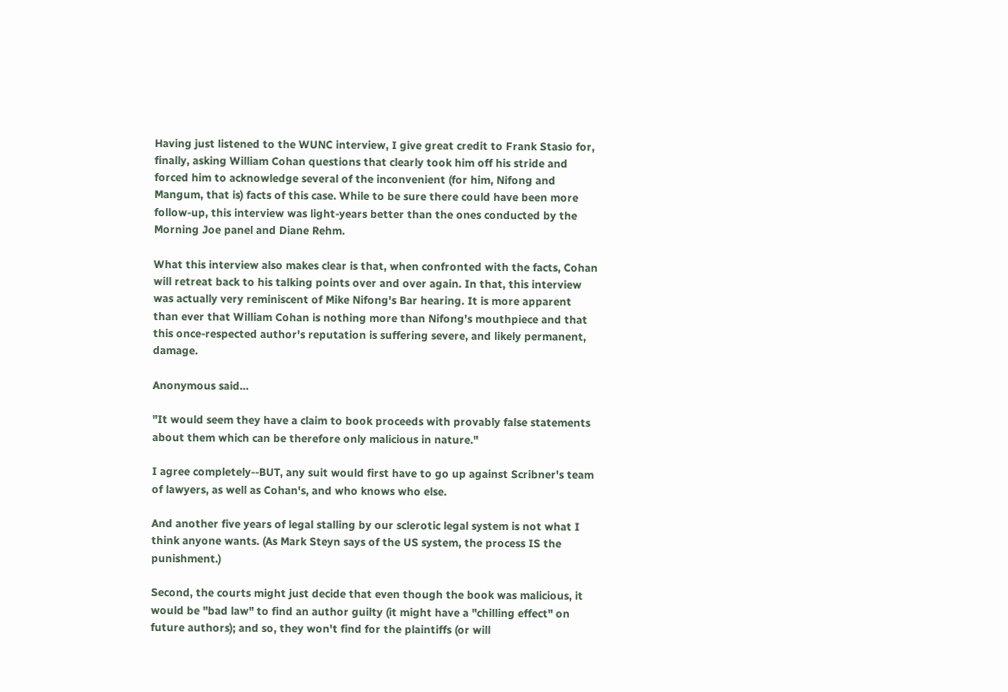Having just listened to the WUNC interview, I give great credit to Frank Stasio for, finally, asking William Cohan questions that clearly took him off his stride and forced him to acknowledge several of the inconvenient (for him, Nifong and Mangum, that is) facts of this case. While to be sure there could have been more follow-up, this interview was light-years better than the ones conducted by the Morning Joe panel and Diane Rehm.

What this interview also makes clear is that, when confronted with the facts, Cohan will retreat back to his talking points over and over again. In that, this interview was actually very reminiscent of Mike Nifong's Bar hearing. It is more apparent than ever that William Cohan is nothing more than Nifong's mouthpiece and that this once-respected author's reputation is suffering severe, and likely permanent, damage.

Anonymous said...

"It would seem they have a claim to book proceeds with provably false statements about them which can be therefore only malicious in nature."

I agree completely--BUT, any suit would first have to go up against Scribner's team of lawyers, as well as Cohan's, and who knows who else.

And another five years of legal stalling by our sclerotic legal system is not what I think anyone wants. (As Mark Steyn says of the US system, the process IS the punishment.)

Second, the courts might just decide that even though the book was malicious, it would be "bad law" to find an author guilty (it might have a "chilling effect" on future authors); and so, they won't find for the plaintiffs (or will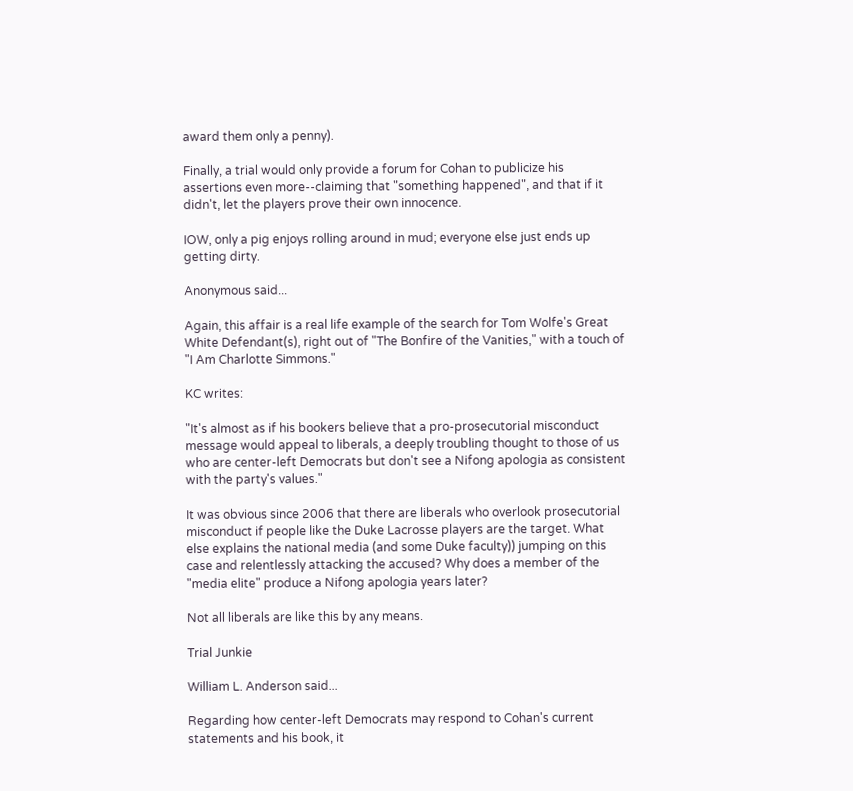award them only a penny).

Finally, a trial would only provide a forum for Cohan to publicize his assertions even more--claiming that "something happened", and that if it didn't, let the players prove their own innocence.

IOW, only a pig enjoys rolling around in mud; everyone else just ends up getting dirty.

Anonymous said...

Again, this affair is a real life example of the search for Tom Wolfe's Great White Defendant(s), right out of "The Bonfire of the Vanities," with a touch of "I Am Charlotte Simmons."

KC writes:

"It's almost as if his bookers believe that a pro-prosecutorial misconduct message would appeal to liberals, a deeply troubling thought to those of us who are center-left Democrats but don't see a Nifong apologia as consistent with the party's values."

It was obvious since 2006 that there are liberals who overlook prosecutorial misconduct if people like the Duke Lacrosse players are the target. What else explains the national media (and some Duke faculty)) jumping on this case and relentlessly attacking the accused? Why does a member of the "media elite" produce a Nifong apologia years later?

Not all liberals are like this by any means.

Trial Junkie

William L. Anderson said...

Regarding how center-left Democrats may respond to Cohan's current statements and his book, it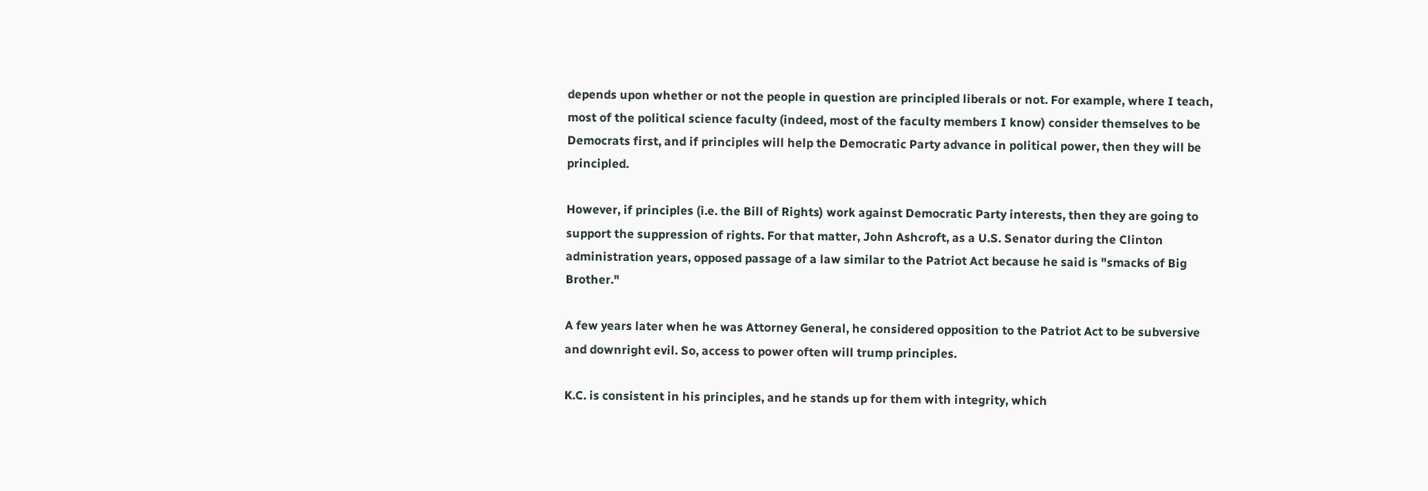depends upon whether or not the people in question are principled liberals or not. For example, where I teach, most of the political science faculty (indeed, most of the faculty members I know) consider themselves to be Democrats first, and if principles will help the Democratic Party advance in political power, then they will be principled.

However, if principles (i.e. the Bill of Rights) work against Democratic Party interests, then they are going to support the suppression of rights. For that matter, John Ashcroft, as a U.S. Senator during the Clinton administration years, opposed passage of a law similar to the Patriot Act because he said is "smacks of Big Brother."

A few years later when he was Attorney General, he considered opposition to the Patriot Act to be subversive and downright evil. So, access to power often will trump principles.

K.C. is consistent in his principles, and he stands up for them with integrity, which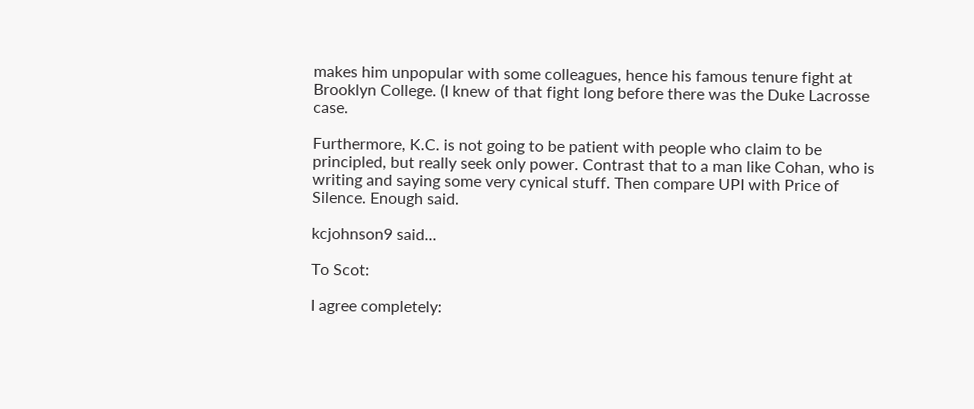makes him unpopular with some colleagues, hence his famous tenure fight at Brooklyn College. (I knew of that fight long before there was the Duke Lacrosse case.

Furthermore, K.C. is not going to be patient with people who claim to be principled, but really seek only power. Contrast that to a man like Cohan, who is writing and saying some very cynical stuff. Then compare UPI with Price of Silence. Enough said.

kcjohnson9 said...

To Scot:

I agree completely: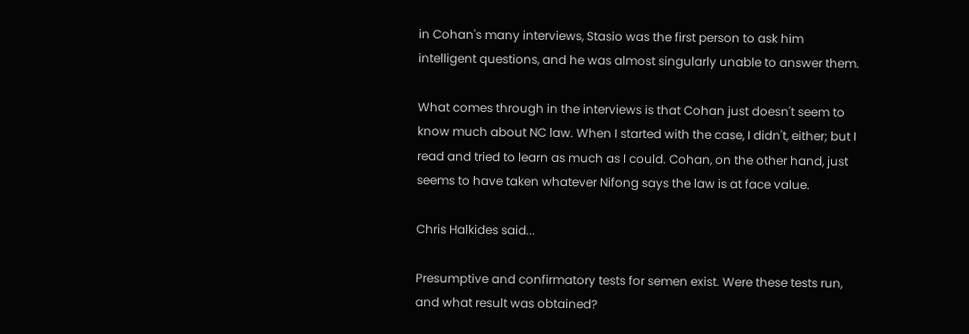in Cohan's many interviews, Stasio was the first person to ask him intelligent questions, and he was almost singularly unable to answer them.

What comes through in the interviews is that Cohan just doesn't seem to know much about NC law. When I started with the case, I didn't, either; but I read and tried to learn as much as I could. Cohan, on the other hand, just seems to have taken whatever Nifong says the law is at face value.

Chris Halkides said...

Presumptive and confirmatory tests for semen exist. Were these tests run, and what result was obtained?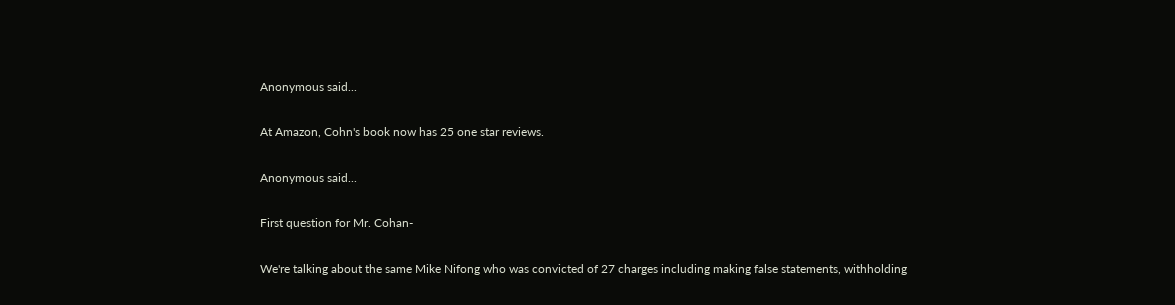Anonymous said...

At Amazon, Cohn's book now has 25 one star reviews.

Anonymous said...

First question for Mr. Cohan-

We're talking about the same Mike Nifong who was convicted of 27 charges including making false statements, withholding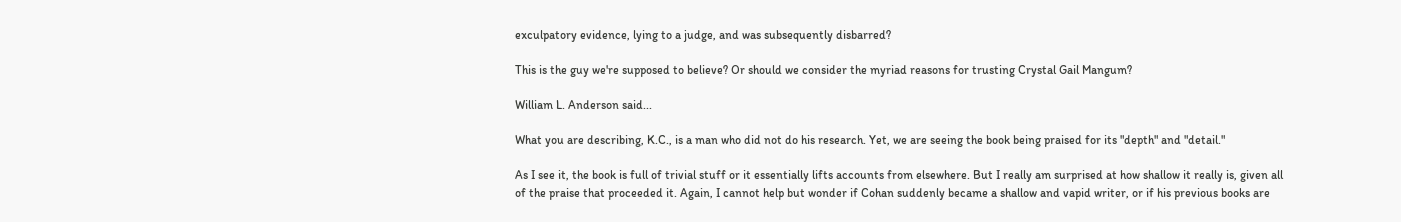exculpatory evidence, lying to a judge, and was subsequently disbarred?

This is the guy we're supposed to believe? Or should we consider the myriad reasons for trusting Crystal Gail Mangum?

William L. Anderson said...

What you are describing, K.C., is a man who did not do his research. Yet, we are seeing the book being praised for its "depth" and "detail."

As I see it, the book is full of trivial stuff or it essentially lifts accounts from elsewhere. But I really am surprised at how shallow it really is, given all of the praise that proceeded it. Again, I cannot help but wonder if Cohan suddenly became a shallow and vapid writer, or if his previous books are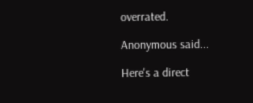overrated.

Anonymous said...

Here's a direct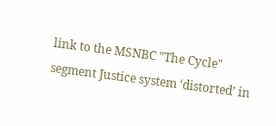link to the MSNBC "The Cycle" segment Justice system ‘distorted’ in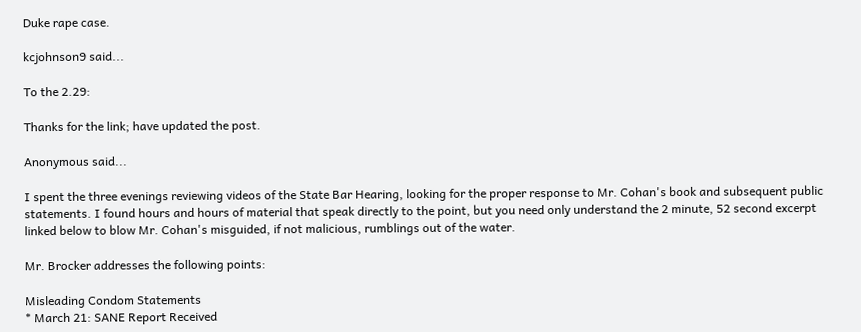Duke rape case.

kcjohnson9 said...

To the 2.29:

Thanks for the link; have updated the post.

Anonymous said...

I spent the three evenings reviewing videos of the State Bar Hearing, looking for the proper response to Mr. Cohan's book and subsequent public statements. I found hours and hours of material that speak directly to the point, but you need only understand the 2 minute, 52 second excerpt linked below to blow Mr. Cohan's misguided, if not malicious, rumblings out of the water.

Mr. Brocker addresses the following points:

Misleading Condom Statements
* March 21: SANE Report Received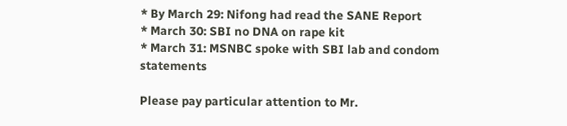* By March 29: Nifong had read the SANE Report
* March 30: SBI no DNA on rape kit
* March 31: MSNBC spoke with SBI lab and condom statements

Please pay particular attention to Mr.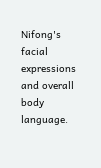Nifong's facial expressions and overall body language.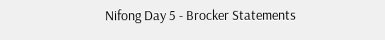Nifong Day 5 - Brocker Statements